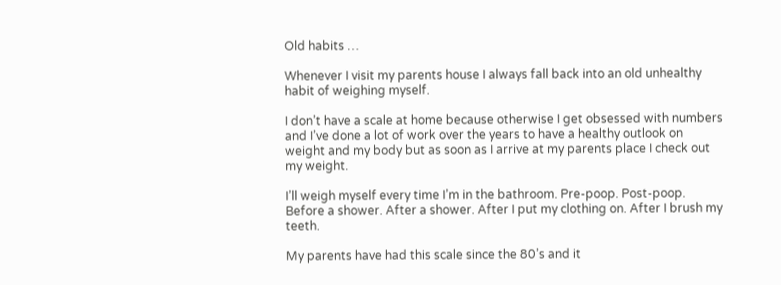Old habits …

Whenever I visit my parents house I always fall back into an old unhealthy habit of weighing myself.

I don’t have a scale at home because otherwise I get obsessed with numbers and I’ve done a lot of work over the years to have a healthy outlook on weight and my body but as soon as I arrive at my parents place I check out my weight.

I’ll weigh myself every time I’m in the bathroom. Pre-poop. Post-poop. Before a shower. After a shower. After I put my clothing on. After I brush my teeth.

My parents have had this scale since the 80’s and it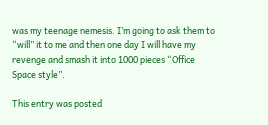was my teenage nemesis. I’m going to ask them to “will” it to me and then one day I will have my revenge and smash it into 1000 pieces “Office Space style”.

This entry was posted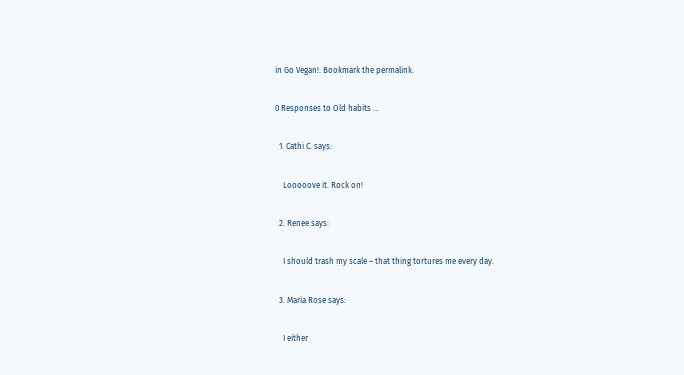in Go Vegan!. Bookmark the permalink.

0 Responses to Old habits …

  1. Cathi C. says:

    Looooove it. Rock on!

  2. Renee says:

    I should trash my scale – that thing tortures me every day.

  3. Maria Rose says:

    I either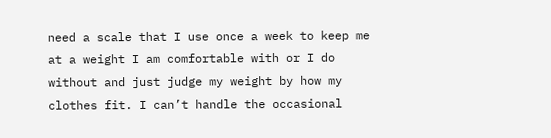need a scale that I use once a week to keep me at a weight I am comfortable with or I do without and just judge my weight by how my clothes fit. I can’t handle the occasional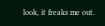look, it freaks me out.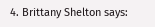4. Brittany Shelton says: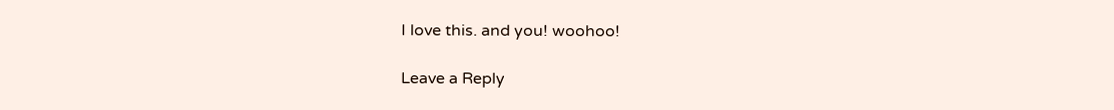I love this. and you! woohoo!

Leave a Reply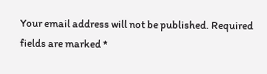Your email address will not be published. Required fields are marked *